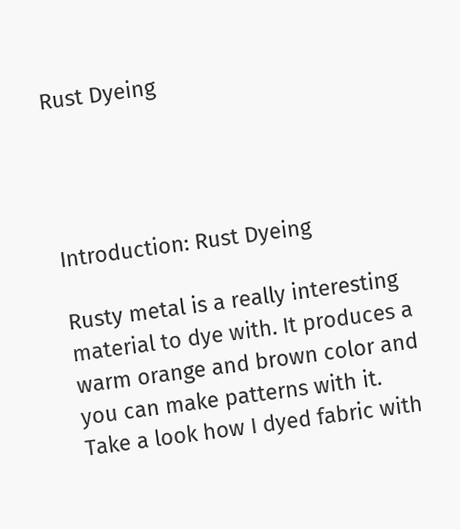Rust Dyeing




Introduction: Rust Dyeing

Rusty metal is a really interesting material to dye with. It produces a warm orange and brown color and you can make patterns with it. Take a look how I dyed fabric with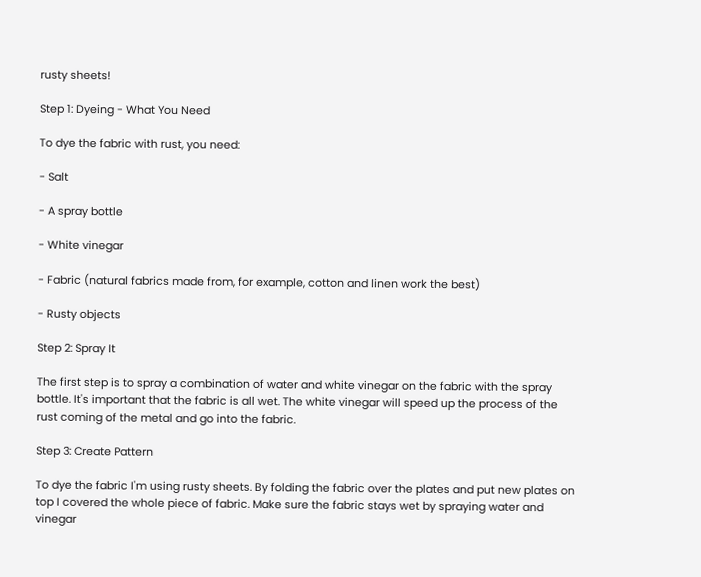rusty sheets!

Step 1: Dyeing - What You Need

To dye the fabric with rust, you need:

- Salt

- A spray bottle

- White vinegar

- Fabric (natural fabrics made from, for example, cotton and linen work the best)

- Rusty objects

Step 2: Spray It

The first step is to spray a combination of water and white vinegar on the fabric with the spray bottle. It's important that the fabric is all wet. The white vinegar will speed up the process of the rust coming of the metal and go into the fabric.

Step 3: Create Pattern

To dye the fabric I'm using rusty sheets. By folding the fabric over the plates and put new plates on top I covered the whole piece of fabric. Make sure the fabric stays wet by spraying water and vinegar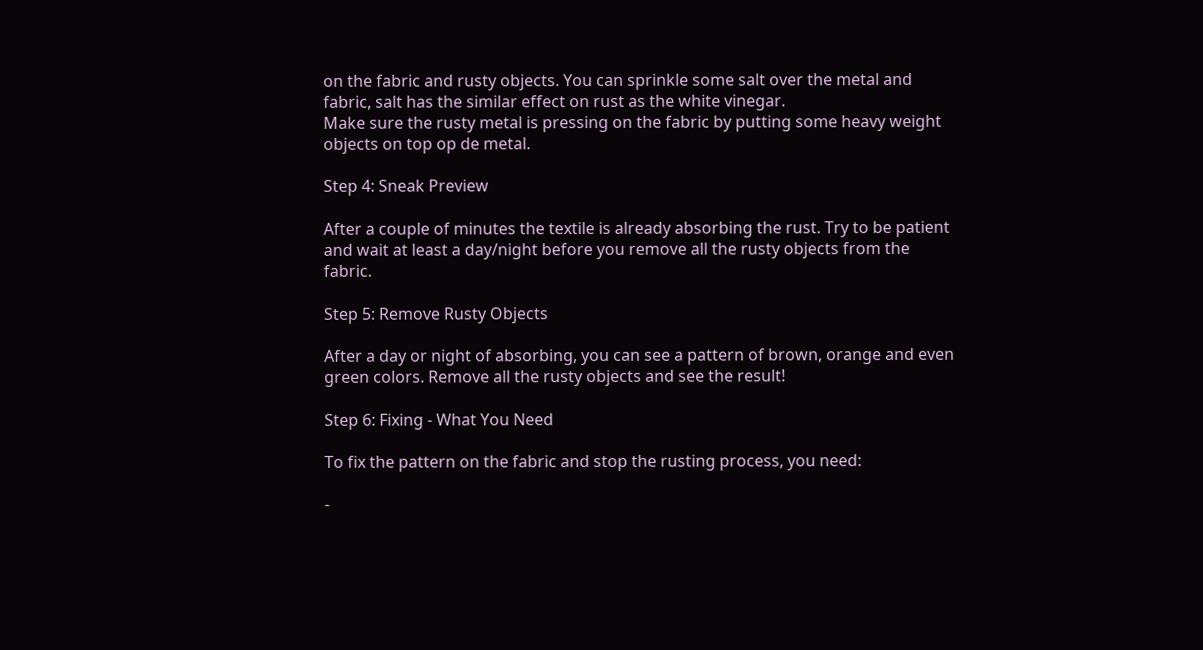on the fabric and rusty objects. You can sprinkle some salt over the metal and fabric, salt has the similar effect on rust as the white vinegar.
Make sure the rusty metal is pressing on the fabric by putting some heavy weight objects on top op de metal.

Step 4: Sneak Preview

After a couple of minutes the textile is already absorbing the rust. Try to be patient and wait at least a day/night before you remove all the rusty objects from the fabric.

Step 5: Remove Rusty Objects

After a day or night of absorbing, you can see a pattern of brown, orange and even green colors. Remove all the rusty objects and see the result!

Step 6: Fixing - What You Need

To fix the pattern on the fabric and stop the rusting process, you need:

-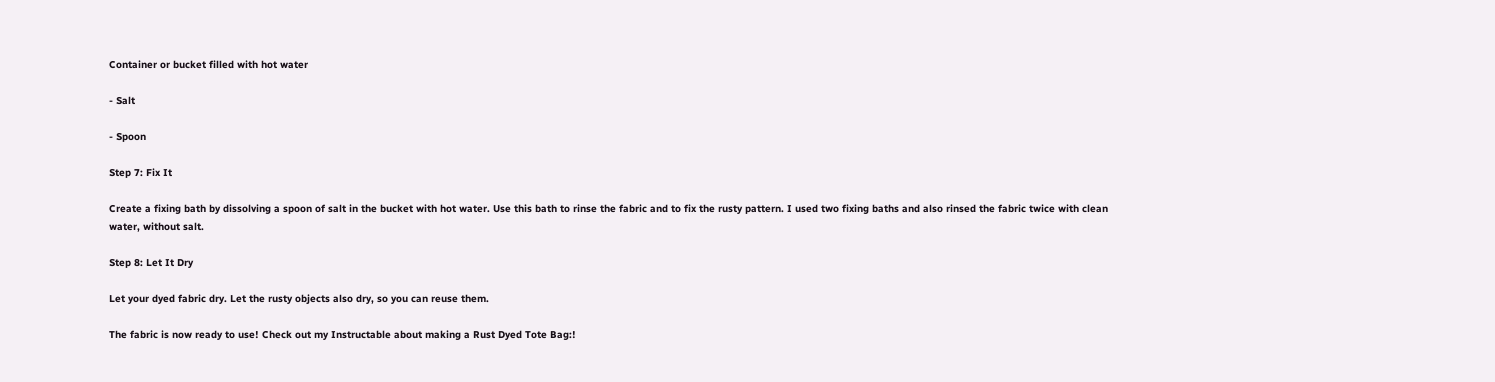Container or bucket filled with hot water

- Salt

- Spoon

Step 7: Fix It

Create a fixing bath by dissolving a spoon of salt in the bucket with hot water. Use this bath to rinse the fabric and to fix the rusty pattern. I used two fixing baths and also rinsed the fabric twice with clean water, without salt.

Step 8: Let It Dry

Let your dyed fabric dry. Let the rusty objects also dry, so you can reuse them.

The fabric is now ready to use! Check out my Instructable about making a Rust Dyed Tote Bag:!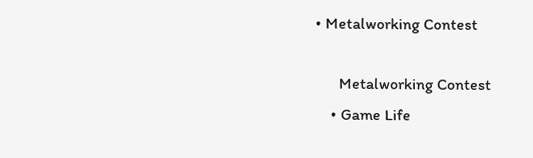• Metalworking Contest

      Metalworking Contest
    • Game Life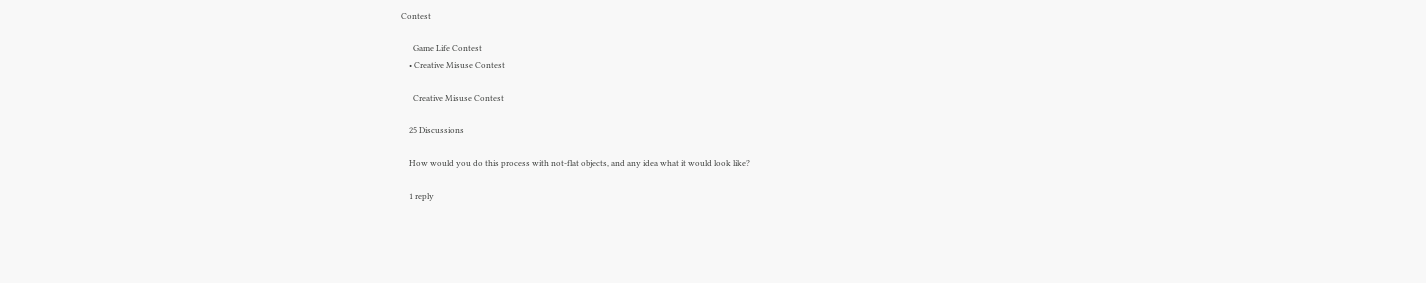Contest

      Game Life Contest
    • Creative Misuse Contest

      Creative Misuse Contest

    25 Discussions

    How would you do this process with not-flat objects, and any idea what it would look like?

    1 reply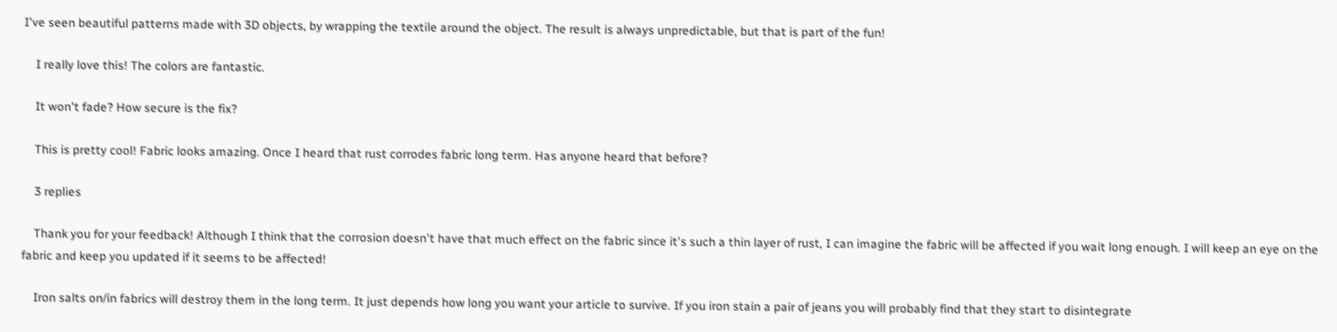I've seen beautiful patterns made with 3D objects, by wrapping the textile around the object. The result is always unpredictable, but that is part of the fun!

    I really love this! The colors are fantastic.

    It won't fade? How secure is the fix?

    This is pretty cool! Fabric looks amazing. Once I heard that rust corrodes fabric long term. Has anyone heard that before?

    3 replies

    Thank you for your feedback! Although I think that the corrosion doesn't have that much effect on the fabric since it's such a thin layer of rust, I can imagine the fabric will be affected if you wait long enough. I will keep an eye on the fabric and keep you updated if it seems to be affected!

    Iron salts on/in fabrics will destroy them in the long term. It just depends how long you want your article to survive. If you iron stain a pair of jeans you will probably find that they start to disintegrate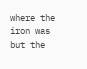where the iron was but the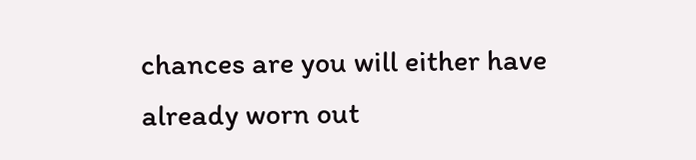chances are you will either have already worn out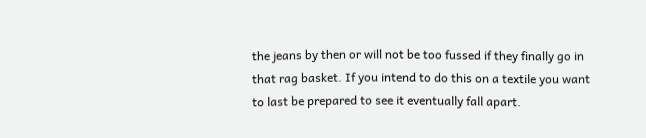the jeans by then or will not be too fussed if they finally go in that rag basket. If you intend to do this on a textile you want to last be prepared to see it eventually fall apart.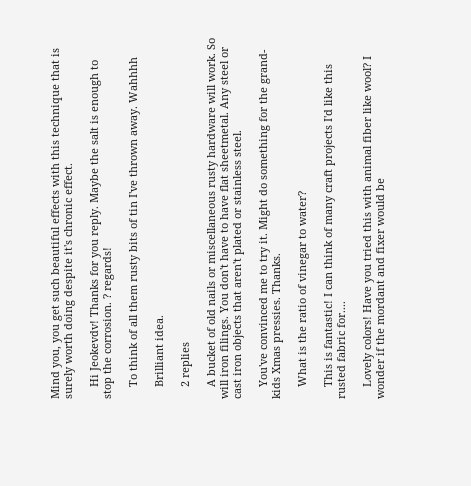Mind you, you get such beautiful effects with this technique that is surely worth doing despite it's chronic effect.

    Hi Jeokevdv! Thanks for you reply. Maybe the salt is enough to stop the corrosion. ? regards!

    To think of all them rusty bits of tin I've thrown away. Wahhhh

    Brilliant idea.

    2 replies

    A bucket of old nails or miscellaneous rusty hardware will work. So will iron filings. You don't have to have flat sheetmetal. Any steel or cast iron objects that aren't plated or stainless steel.

    You've convinced me to try it. Might do something for the grand-kids Xmas pressies. Thanks.

    What is the ratio of vinegar to water?

    This is fantastic! I can think of many craft projects I'd like this rusted fabric for....

    Lovely colors! Have you tried this with animal fiber like wool? I wonder if the mordant and fixer would be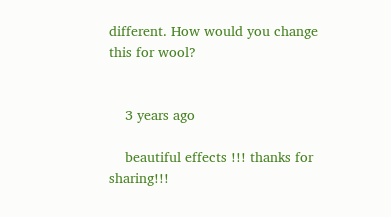different. How would you change this for wool?


    3 years ago

    beautiful effects !!! thanks for sharing!!!